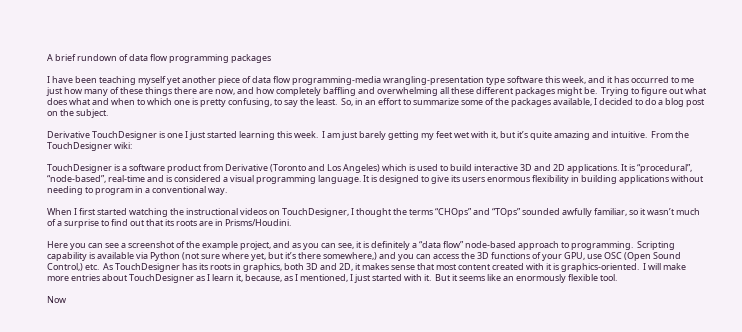A brief rundown of data flow programming packages

I have been teaching myself yet another piece of data flow programming-media wrangling-presentation type software this week, and it has occurred to me just how many of these things there are now, and how completely baffling and overwhelming all these different packages might be.  Trying to figure out what does what and when to which one is pretty confusing, to say the least.  So, in an effort to summarize some of the packages available, I decided to do a blog post on the subject.

Derivative TouchDesigner is one I just started learning this week.  I am just barely getting my feet wet with it, but it’s quite amazing and intuitive.  From the TouchDesigner wiki:

TouchDesigner is a software product from Derivative (Toronto and Los Angeles) which is used to build interactive 3D and 2D applications. It is “procedural”, “node-based”, real-time and is considered a visual programming language. It is designed to give its users enormous flexibility in building applications without needing to program in a conventional way.

When I first started watching the instructional videos on TouchDesigner, I thought the terms “CHOps” and “TOps” sounded awfully familiar, so it wasn’t much of a surprise to find out that its roots are in Prisms/Houdini.

Here you can see a screenshot of the example project, and as you can see, it is definitely a “data flow” node-based approach to programming.  Scripting capability is available via Python (not sure where yet, but it’s there somewhere,) and you can access the 3D functions of your GPU, use OSC (Open Sound Control,) etc.  As TouchDesigner has its roots in graphics, both 3D and 2D, it makes sense that most content created with it is graphics-oriented.  I will make more entries about TouchDesigner as I learn it, because, as I mentioned, I just started with it.  But it seems like an enormously flexible tool.

Now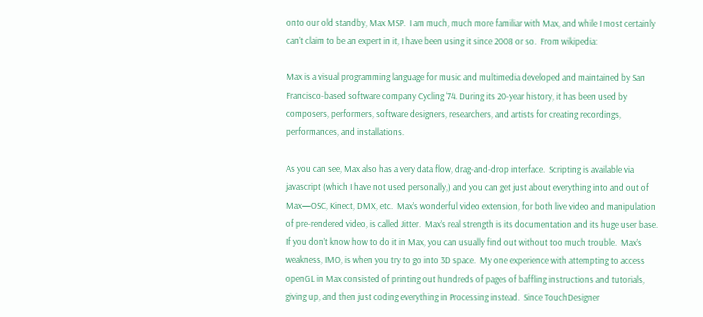onto our old standby, Max MSP.  I am much, much more familiar with Max, and while I most certainly can’t claim to be an expert in it, I have been using it since 2008 or so.  From wikipedia:

Max is a visual programming language for music and multimedia developed and maintained by San Francisco-based software company Cycling ‘74. During its 20-year history, it has been used by composers, performers, software designers, researchers, and artists for creating recordings, performances, and installations.

As you can see, Max also has a very data flow, drag-and-drop interface.  Scripting is available via javascript (which I have not used personally,) and you can get just about everything into and out of Max—OSC, Kinect, DMX, etc.  Max’s wonderful video extension, for both live video and manipulation of pre-rendered video, is called Jitter.  Max’s real strength is its documentation and its huge user base.  If you don’t know how to do it in Max, you can usually find out without too much trouble.  Max’s weakness, IMO, is when you try to go into 3D space.  My one experience with attempting to access openGL in Max consisted of printing out hundreds of pages of baffling instructions and tutorials, giving up, and then just coding everything in Processing instead.  Since TouchDesigner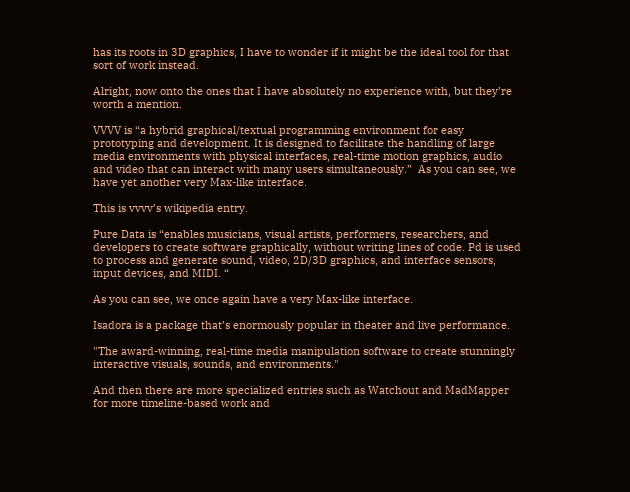has its roots in 3D graphics, I have to wonder if it might be the ideal tool for that sort of work instead.

Alright, now onto the ones that I have absolutely no experience with, but they’re worth a mention.

VVVV is “a hybrid graphical/textual programming environment for easy prototyping and development. It is designed to facilitate the handling of large media environments with physical interfaces, real-time motion graphics, audio and video that can interact with many users simultaneously.”  As you can see, we have yet another very Max-like interface.

This is vvvv’s wikipedia entry.

Pure Data is “enables musicians, visual artists, performers, researchers, and developers to create software graphically, without writing lines of code. Pd is used to process and generate sound, video, 2D/3D graphics, and interface sensors, input devices, and MIDI. “

As you can see, we once again have a very Max-like interface.

Isadora is a package that’s enormously popular in theater and live performance.

"The award-winning, real-time media manipulation software to create stunningly interactive visuals, sounds, and environments."

And then there are more specialized entries such as Watchout and MadMapper for more timeline-based work and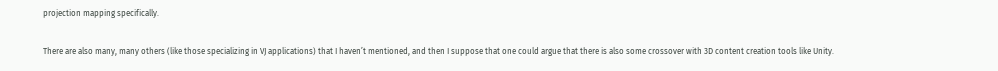projection mapping specifically.

There are also many, many others (like those specializing in VJ applications) that I haven’t mentioned, and then I suppose that one could argue that there is also some crossover with 3D content creation tools like Unity.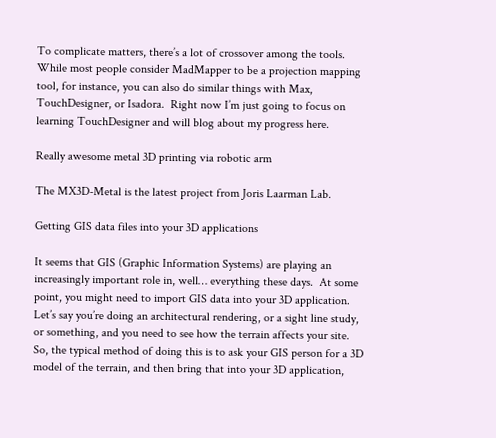To complicate matters, there’s a lot of crossover among the tools.  While most people consider MadMapper to be a projection mapping tool, for instance, you can also do similar things with Max, TouchDesigner, or Isadora.  Right now I’m just going to focus on learning TouchDesigner and will blog about my progress here.

Really awesome metal 3D printing via robotic arm

The MX3D-Metal is the latest project from Joris Laarman Lab.

Getting GIS data files into your 3D applications

It seems that GIS (Graphic Information Systems) are playing an increasingly important role in, well… everything these days.  At some point, you might need to import GIS data into your 3D application.  Let’s say you’re doing an architectural rendering, or a sight line study, or something, and you need to see how the terrain affects your site.  So, the typical method of doing this is to ask your GIS person for a 3D model of the terrain, and then bring that into your 3D application,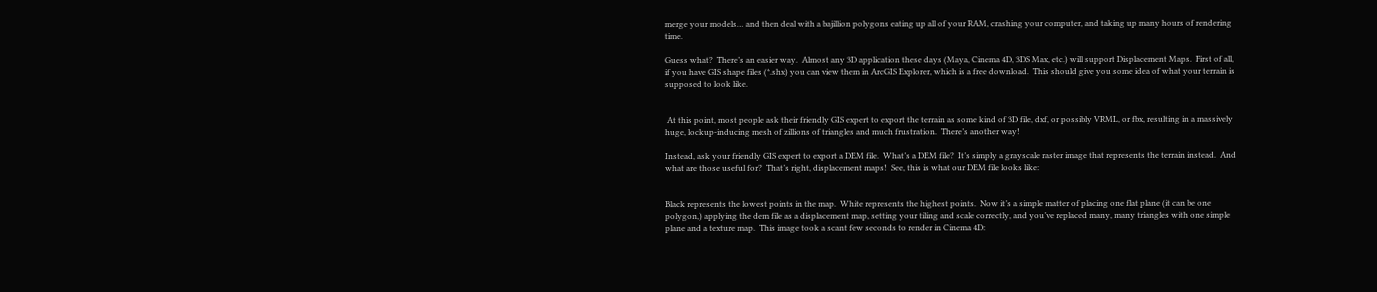merge your models… and then deal with a bajillion polygons eating up all of your RAM, crashing your computer, and taking up many hours of rendering time.

Guess what?  There’s an easier way.  Almost any 3D application these days (Maya, Cinema 4D, 3DS Max, etc.) will support Displacement Maps.  First of all, if you have GIS shape files (*.shx) you can view them in ArcGIS Explorer, which is a free download.  This should give you some idea of what your terrain is supposed to look like.


 At this point, most people ask their friendly GIS expert to export the terrain as some kind of 3D file, dxf, or possibly VRML, or fbx, resulting in a massively huge, lockup-inducing mesh of zillions of triangles and much frustration.  There’s another way!

Instead, ask your friendly GIS expert to export a DEM file.  What’s a DEM file?  It’s simply a grayscale raster image that represents the terrain instead.  And what are those useful for?  That’s right, displacement maps!  See, this is what our DEM file looks like:


Black represents the lowest points in the map.  White represents the highest points.  Now it’s a simple matter of placing one flat plane (it can be one polygon,) applying the dem file as a displacement map, setting your tiling and scale correctly, and you’ve replaced many, many triangles with one simple plane and a texture map.  This image took a scant few seconds to render in Cinema 4D: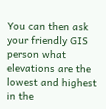You can then ask your friendly GIS person what elevations are the lowest and highest in the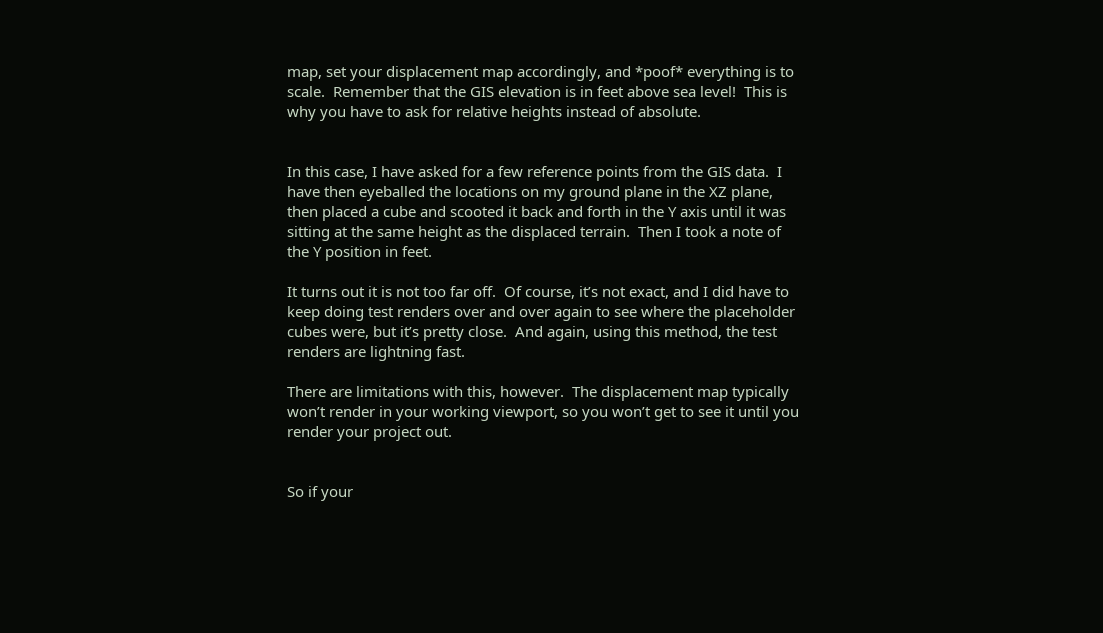map, set your displacement map accordingly, and *poof* everything is to scale.  Remember that the GIS elevation is in feet above sea level!  This is why you have to ask for relative heights instead of absolute.


In this case, I have asked for a few reference points from the GIS data.  I have then eyeballed the locations on my ground plane in the XZ plane, then placed a cube and scooted it back and forth in the Y axis until it was sitting at the same height as the displaced terrain.  Then I took a note of the Y position in feet.

It turns out it is not too far off.  Of course, it’s not exact, and I did have to keep doing test renders over and over again to see where the placeholder cubes were, but it’s pretty close.  And again, using this method, the test renders are lightning fast.

There are limitations with this, however.  The displacement map typically won’t render in your working viewport, so you won’t get to see it until you render your project out.


So if your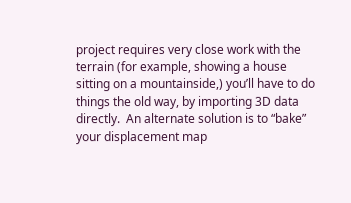project requires very close work with the terrain (for example, showing a house sitting on a mountainside,) you’ll have to do things the old way, by importing 3D data directly.  An alternate solution is to “bake” your displacement map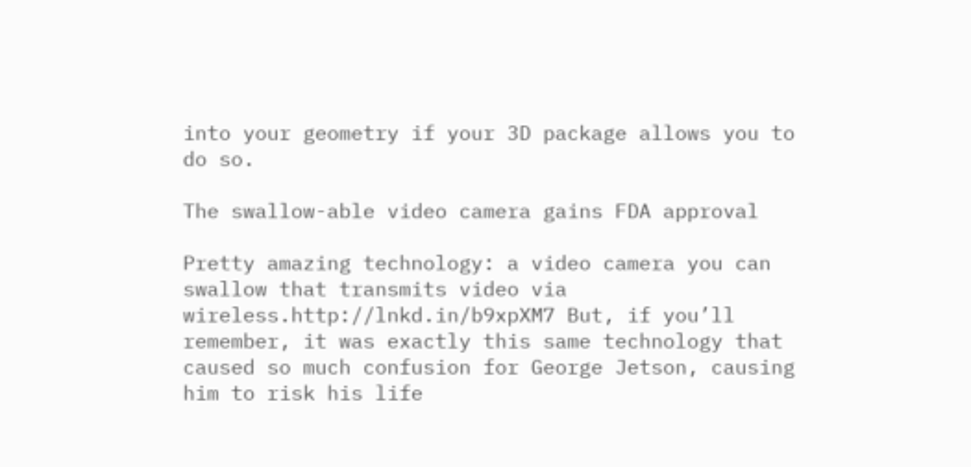into your geometry if your 3D package allows you to do so.

The swallow-able video camera gains FDA approval

Pretty amazing technology: a video camera you can swallow that transmits video via wireless.http://lnkd.in/b9xpXM7 But, if you’ll remember, it was exactly this same technology that caused so much confusion for George Jetson, causing him to risk his life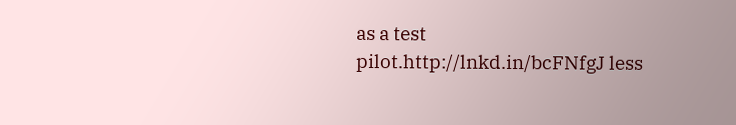as a test pilot.http://lnkd.in/bcFNfgJ less